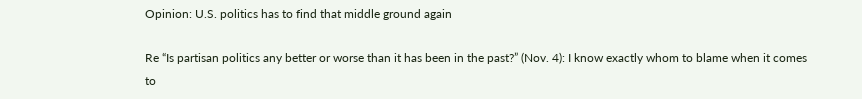Opinion: U.S. politics has to find that middle ground again

Re “Is partisan politics any better or worse than it has been in the past?” (Nov. 4): I know exactly whom to blame when it comes to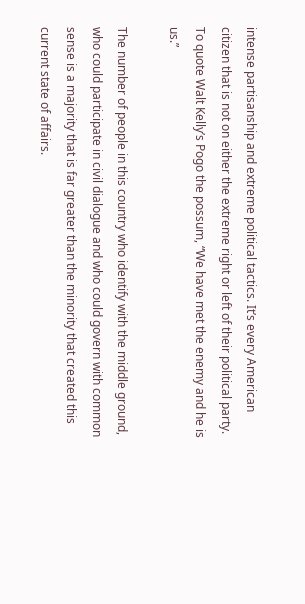intense partisanship and extreme political tactics. It’s every American citizen that is not on either the extreme right or left of their political party. To quote Walt Kelly’s Pogo the possum, “We have met the enemy and he is us.”

The number of people in this country who identify with the middle ground, who could participate in civil dialogue and who could govern with common sense is a majority that is far greater than the minority that created this current state of affairs.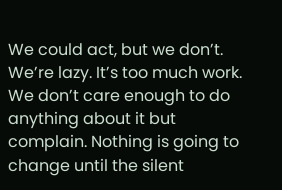We could act, but we don’t. We’re lazy. It’s too much work. We don’t care enough to do anything about it but complain. Nothing is going to change until the silent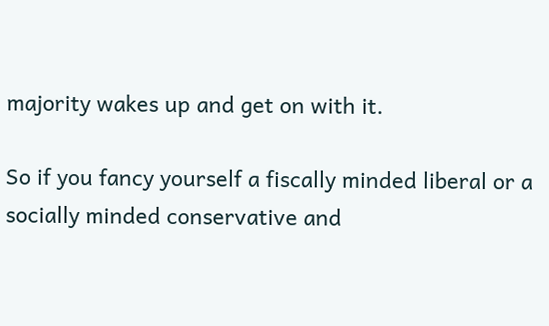majority wakes up and get on with it.

So if you fancy yourself a fiscally minded liberal or a socially minded conservative and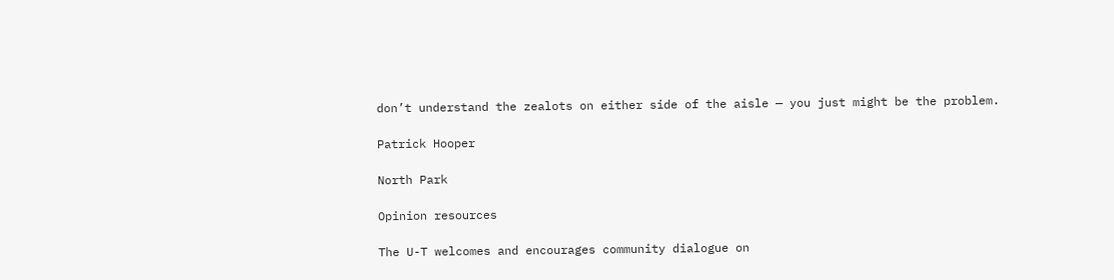don’t understand the zealots on either side of the aisle — you just might be the problem.

Patrick Hooper

North Park

Opinion resources

The U-T welcomes and encourages community dialogue on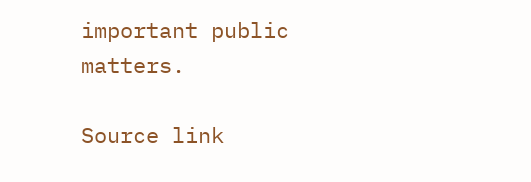important public matters.

Source link